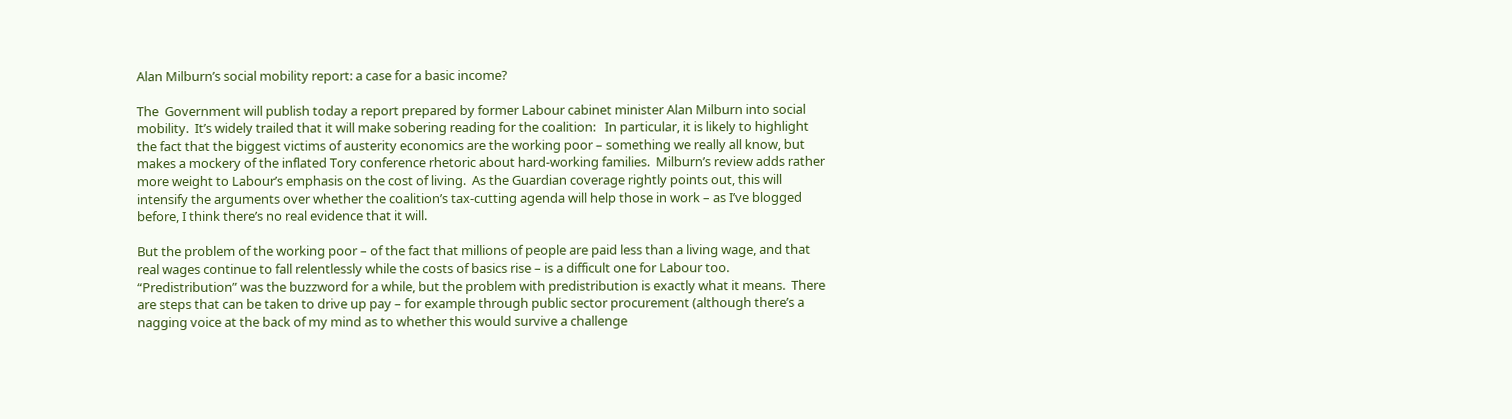Alan Milburn’s social mobility report: a case for a basic income?

The  Government will publish today a report prepared by former Labour cabinet minister Alan Milburn into social mobility.  It’s widely trailed that it will make sobering reading for the coalition:   In particular, it is likely to highlight the fact that the biggest victims of austerity economics are the working poor – something we really all know, but makes a mockery of the inflated Tory conference rhetoric about hard-working families.  Milburn’s review adds rather more weight to Labour’s emphasis on the cost of living.  As the Guardian coverage rightly points out, this will intensify the arguments over whether the coalition’s tax-cutting agenda will help those in work – as I’ve blogged before, I think there’s no real evidence that it will.

But the problem of the working poor – of the fact that millions of people are paid less than a living wage, and that real wages continue to fall relentlessly while the costs of basics rise – is a difficult one for Labour too.  “Predistribution” was the buzzword for a while, but the problem with predistribution is exactly what it means.  There are steps that can be taken to drive up pay – for example through public sector procurement (although there’s a nagging voice at the back of my mind as to whether this would survive a challenge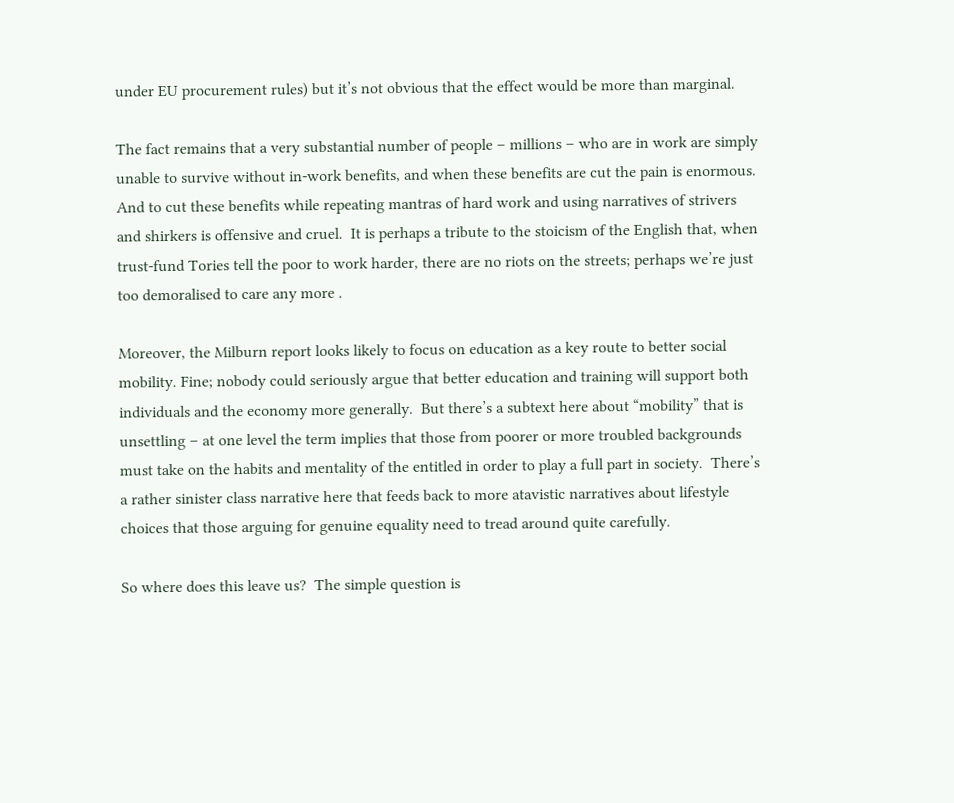under EU procurement rules) but it’s not obvious that the effect would be more than marginal.

The fact remains that a very substantial number of people – millions – who are in work are simply unable to survive without in-work benefits, and when these benefits are cut the pain is enormous.  And to cut these benefits while repeating mantras of hard work and using narratives of strivers and shirkers is offensive and cruel.  It is perhaps a tribute to the stoicism of the English that, when trust-fund Tories tell the poor to work harder, there are no riots on the streets; perhaps we’re just too demoralised to care any more .

Moreover, the Milburn report looks likely to focus on education as a key route to better social mobility. Fine; nobody could seriously argue that better education and training will support both individuals and the economy more generally.  But there’s a subtext here about “mobility” that is unsettling – at one level the term implies that those from poorer or more troubled backgrounds must take on the habits and mentality of the entitled in order to play a full part in society.  There’s a rather sinister class narrative here that feeds back to more atavistic narratives about lifestyle choices that those arguing for genuine equality need to tread around quite carefully.

So where does this leave us?  The simple question is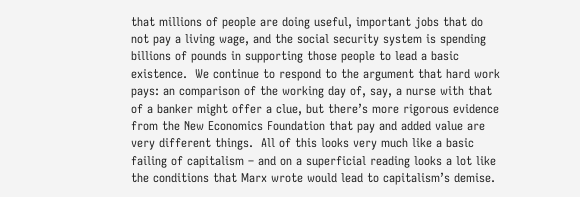that millions of people are doing useful, important jobs that do not pay a living wage, and the social security system is spending billions of pounds in supporting those people to lead a basic existence.  We continue to respond to the argument that hard work pays: an comparison of the working day of, say, a nurse with that of a banker might offer a clue, but there’s more rigorous evidence from the New Economics Foundation that pay and added value are very different things.  All of this looks very much like a basic failing of capitalism – and on a superficial reading looks a lot like the conditions that Marx wrote would lead to capitalism’s demise.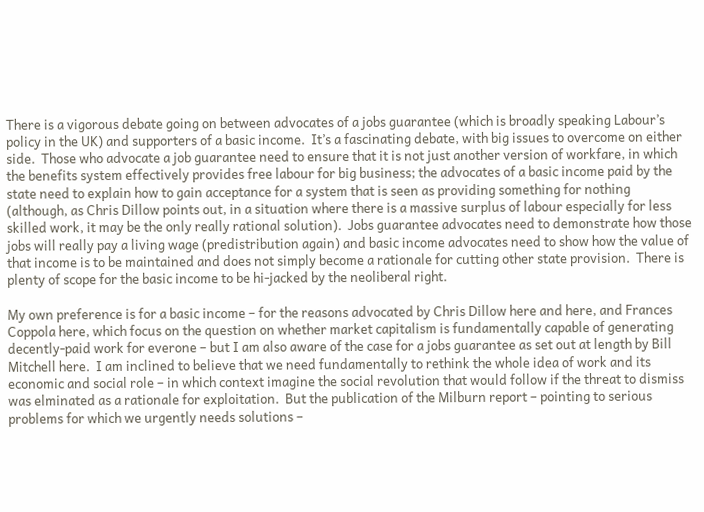There is a vigorous debate going on between advocates of a jobs guarantee (which is broadly speaking Labour’s policy in the UK) and supporters of a basic income.  It’s a fascinating debate, with big issues to overcome on either side.  Those who advocate a job guarantee need to ensure that it is not just another version of workfare, in which the benefits system effectively provides free labour for big business; the advocates of a basic income paid by the state need to explain how to gain acceptance for a system that is seen as providing something for nothing (although, as Chris Dillow points out, in a situation where there is a massive surplus of labour especially for less skilled work, it may be the only really rational solution).  Jobs guarantee advocates need to demonstrate how those jobs will really pay a living wage (predistribution again) and basic income advocates need to show how the value of that income is to be maintained and does not simply become a rationale for cutting other state provision.  There is plenty of scope for the basic income to be hi-jacked by the neoliberal right.

My own preference is for a basic income – for the reasons advocated by Chris Dillow here and here, and Frances Coppola here, which focus on the question on whether market capitalism is fundamentally capable of generating decently-paid work for everone – but I am also aware of the case for a jobs guarantee as set out at length by Bill Mitchell here.  I am inclined to believe that we need fundamentally to rethink the whole idea of work and its economic and social role – in which context imagine the social revolution that would follow if the threat to dismiss was elminated as a rationale for exploitation.  But the publication of the Milburn report – pointing to serious problems for which we urgently needs solutions –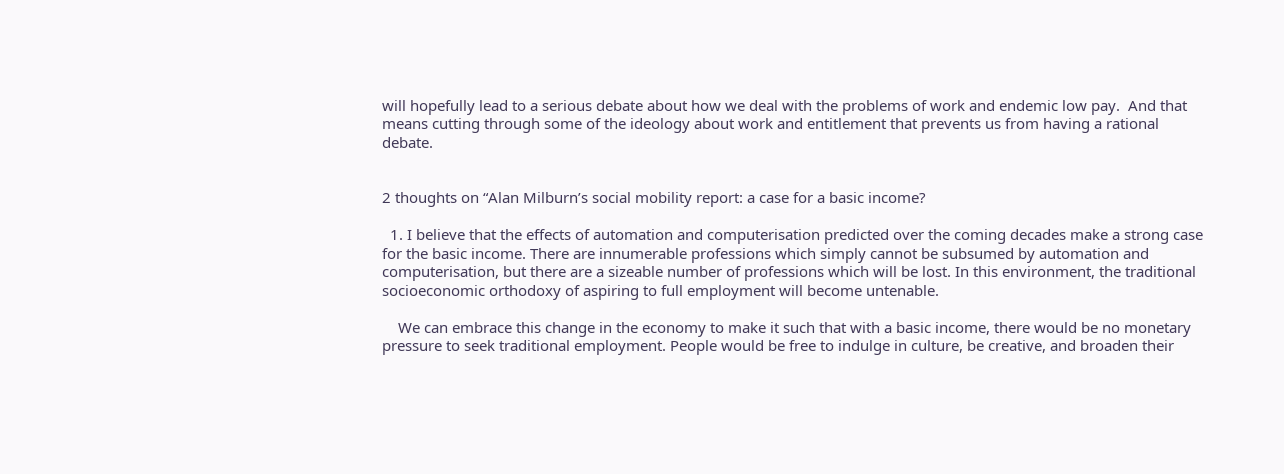will hopefully lead to a serious debate about how we deal with the problems of work and endemic low pay.  And that means cutting through some of the ideology about work and entitlement that prevents us from having a rational debate.


2 thoughts on “Alan Milburn’s social mobility report: a case for a basic income?

  1. I believe that the effects of automation and computerisation predicted over the coming decades make a strong case for the basic income. There are innumerable professions which simply cannot be subsumed by automation and computerisation, but there are a sizeable number of professions which will be lost. In this environment, the traditional socioeconomic orthodoxy of aspiring to full employment will become untenable.

    We can embrace this change in the economy to make it such that with a basic income, there would be no monetary pressure to seek traditional employment. People would be free to indulge in culture, be creative, and broaden their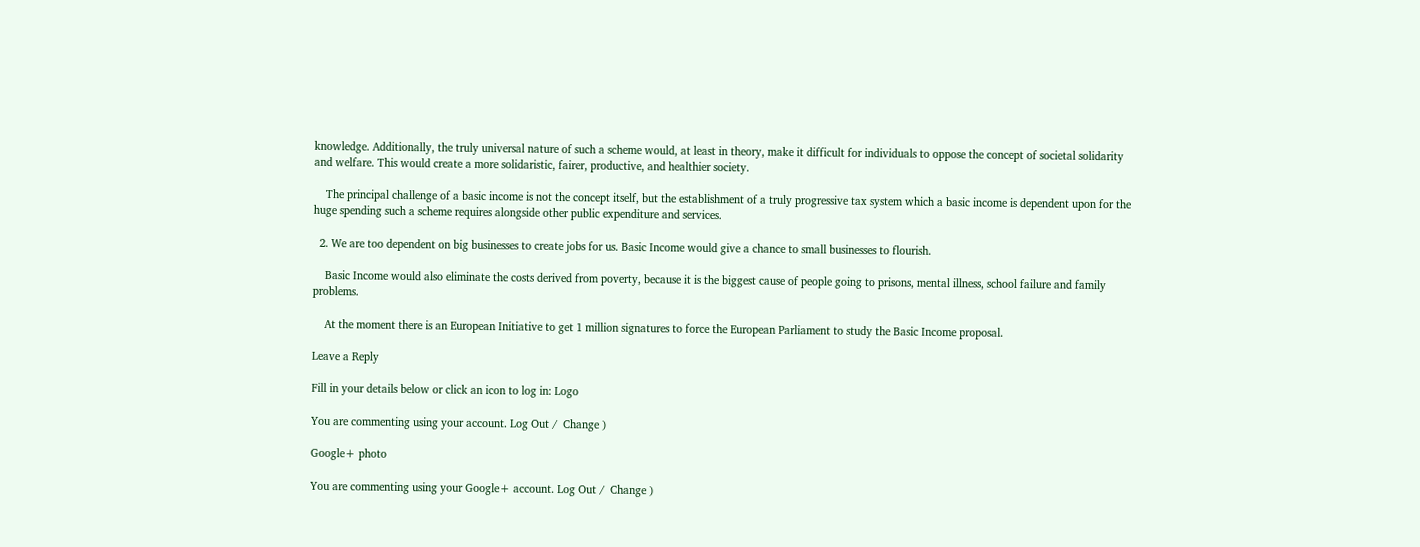knowledge. Additionally, the truly universal nature of such a scheme would, at least in theory, make it difficult for individuals to oppose the concept of societal solidarity and welfare. This would create a more solidaristic, fairer, productive, and healthier society.

    The principal challenge of a basic income is not the concept itself, but the establishment of a truly progressive tax system which a basic income is dependent upon for the huge spending such a scheme requires alongside other public expenditure and services.

  2. We are too dependent on big businesses to create jobs for us. Basic Income would give a chance to small businesses to flourish.

    Basic Income would also eliminate the costs derived from poverty, because it is the biggest cause of people going to prisons, mental illness, school failure and family problems.

    At the moment there is an European Initiative to get 1 million signatures to force the European Parliament to study the Basic Income proposal.

Leave a Reply

Fill in your details below or click an icon to log in: Logo

You are commenting using your account. Log Out /  Change )

Google+ photo

You are commenting using your Google+ account. Log Out /  Change )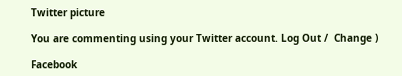Twitter picture

You are commenting using your Twitter account. Log Out /  Change )

Facebook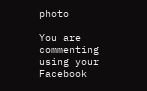photo

You are commenting using your Facebook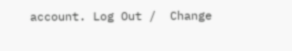account. Log Out /  Change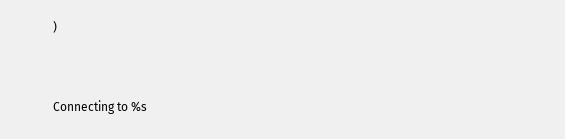)


Connecting to %s